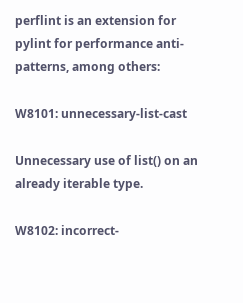perflint is an extension for pylint for performance anti-patterns, among others:

W8101: unnecessary-list-cast

Unnecessary use of list() on an already iterable type.

W8102: incorrect-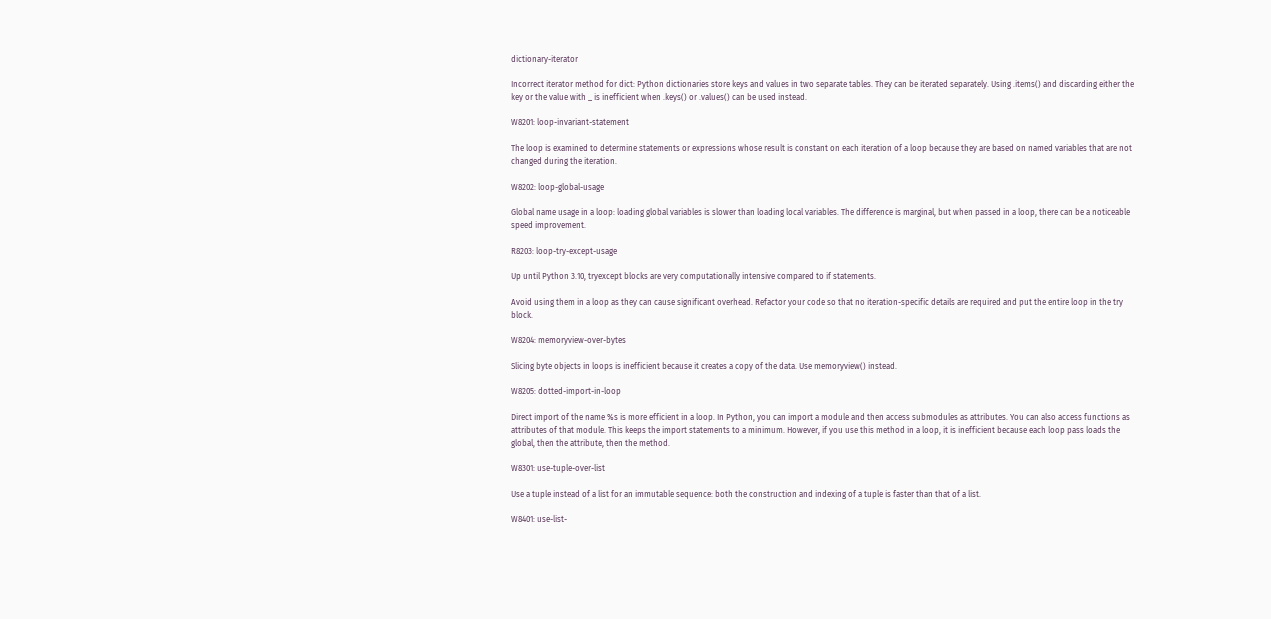dictionary-iterator

Incorrect iterator method for dict: Python dictionaries store keys and values in two separate tables. They can be iterated separately. Using .items() and discarding either the key or the value with _ is inefficient when .keys() or .values() can be used instead.

W8201: loop-invariant-statement

The loop is examined to determine statements or expressions whose result is constant on each iteration of a loop because they are based on named variables that are not changed during the iteration.

W8202: loop-global-usage

Global name usage in a loop: loading global variables is slower than loading local variables. The difference is marginal, but when passed in a loop, there can be a noticeable speed improvement.

R8203: loop-try-except-usage

Up until Python 3.10, tryexcept blocks are very computationally intensive compared to if statements.

Avoid using them in a loop as they can cause significant overhead. Refactor your code so that no iteration-specific details are required and put the entire loop in the try block.

W8204: memoryview-over-bytes

Slicing byte objects in loops is inefficient because it creates a copy of the data. Use memoryview() instead.

W8205: dotted-import-in-loop

Direct import of the name %s is more efficient in a loop. In Python, you can import a module and then access submodules as attributes. You can also access functions as attributes of that module. This keeps the import statements to a minimum. However, if you use this method in a loop, it is inefficient because each loop pass loads the global, then the attribute, then the method.

W8301: use-tuple-over-list

Use a tuple instead of a list for an immutable sequence: both the construction and indexing of a tuple is faster than that of a list.

W8401: use-list-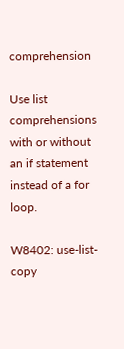comprehension

Use list comprehensions with or without an if statement instead of a for loop.

W8402: use-list-copy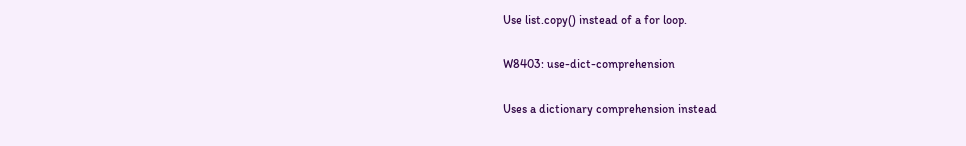Use list.copy() instead of a for loop.

W8403: use-dict-comprehension

Uses a dictionary comprehension instead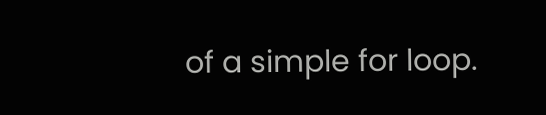of a simple for loop.